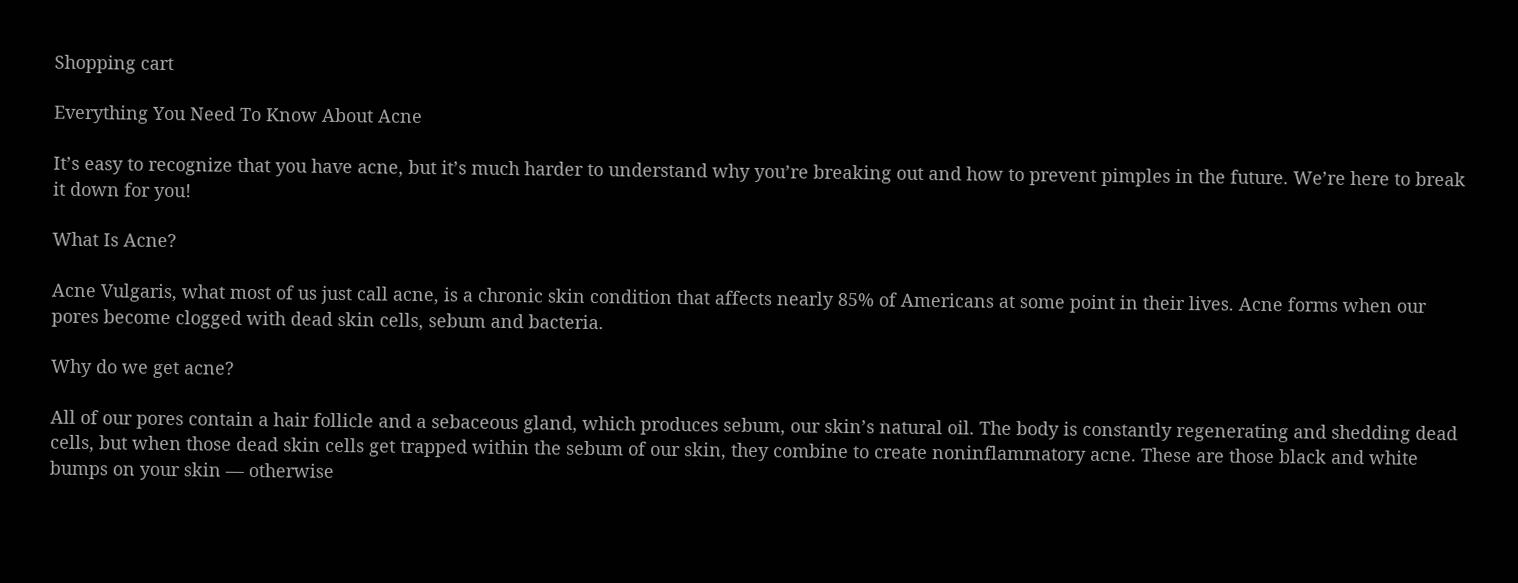Shopping cart

Everything You Need To Know About Acne

It’s easy to recognize that you have acne, but it’s much harder to understand why you’re breaking out and how to prevent pimples in the future. We’re here to break it down for you!

What Is Acne?

Acne Vulgaris, what most of us just call acne, is a chronic skin condition that affects nearly 85% of Americans at some point in their lives. Acne forms when our pores become clogged with dead skin cells, sebum and bacteria.

Why do we get acne?

All of our pores contain a hair follicle and a sebaceous gland, which produces sebum, our skin’s natural oil. The body is constantly regenerating and shedding dead cells, but when those dead skin cells get trapped within the sebum of our skin, they combine to create noninflammatory acne. These are those black and white bumps on your skin — otherwise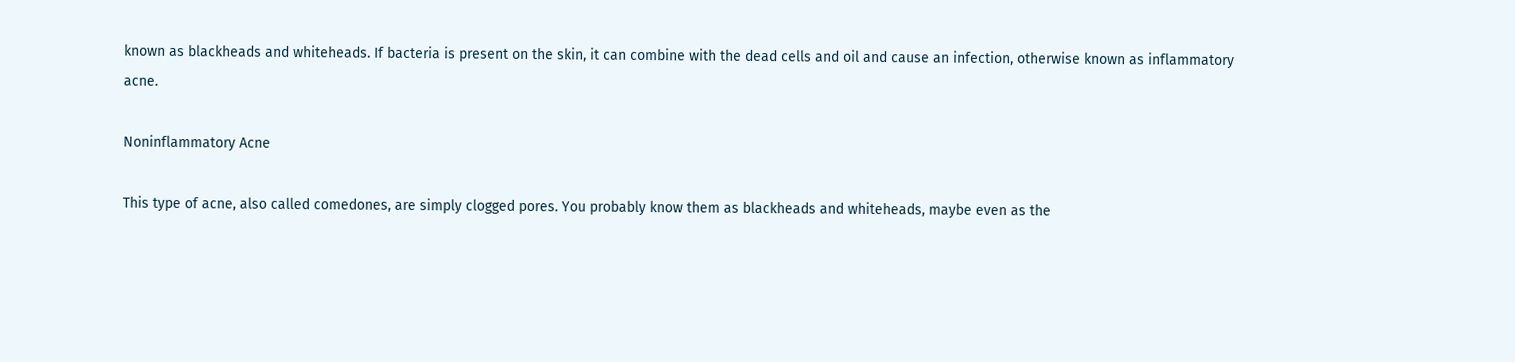known as blackheads and whiteheads. If bacteria is present on the skin, it can combine with the dead cells and oil and cause an infection, otherwise known as inflammatory acne.

Noninflammatory Acne

This type of acne, also called comedones, are simply clogged pores. You probably know them as blackheads and whiteheads, maybe even as the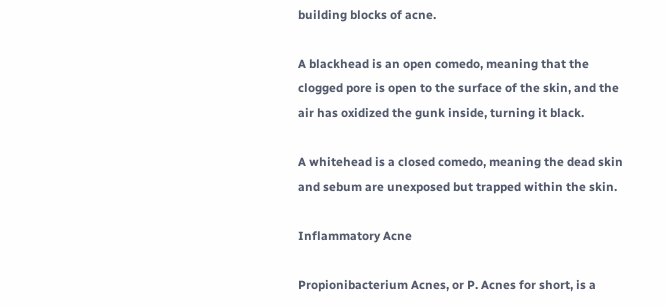building blocks of acne.

A blackhead is an open comedo, meaning that the clogged pore is open to the surface of the skin, and the air has oxidized the gunk inside, turning it black.

A whitehead is a closed comedo, meaning the dead skin and sebum are unexposed but trapped within the skin.

Inflammatory Acne

Propionibacterium Acnes, or P. Acnes for short, is a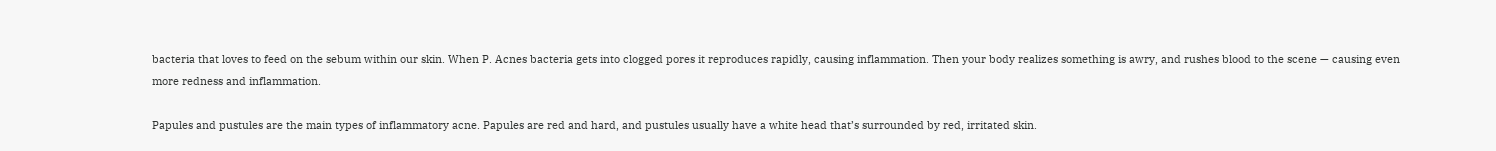bacteria that loves to feed on the sebum within our skin. When P. Acnes bacteria gets into clogged pores it reproduces rapidly, causing inflammation. Then your body realizes something is awry, and rushes blood to the scene — causing even more redness and inflammation.

Papules and pustules are the main types of inflammatory acne. Papules are red and hard, and pustules usually have a white head that’s surrounded by red, irritated skin.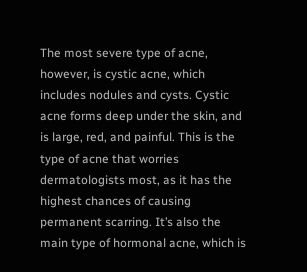The most severe type of acne, however, is cystic acne, which includes nodules and cysts. Cystic acne forms deep under the skin, and is large, red, and painful. This is the type of acne that worries dermatologists most, as it has the highest chances of causing permanent scarring. It’s also the main type of hormonal acne, which is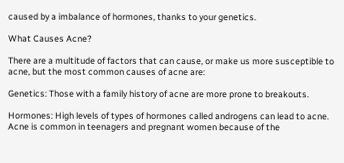caused by a imbalance of hormones, thanks to your genetics.

What Causes Acne?

There are a multitude of factors that can cause, or make us more susceptible to acne, but the most common causes of acne are:

Genetics: Those with a family history of acne are more prone to breakouts.

Hormones: High levels of types of hormones called androgens can lead to acne. Acne is common in teenagers and pregnant women because of the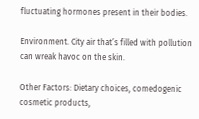fluctuating hormones present in their bodies.

Environment. City air that’s filled with pollution can wreak havoc on the skin.

Other Factors: Dietary choices, comedogenic cosmetic products,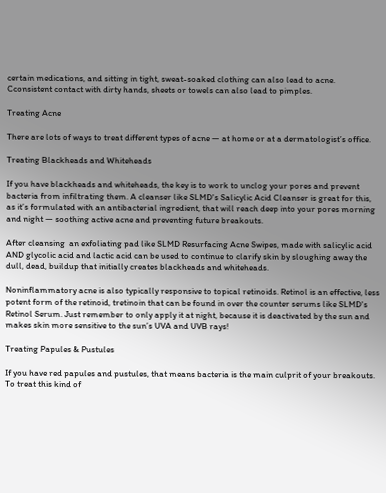certain medications, and sitting in tight, sweat-soaked clothing can also lead to acne. Cconsistent contact with dirty hands, sheets or towels can also lead to pimples.

Treating Acne

There are lots of ways to treat different types of acne — at home or at a dermatologist’s office.

Treating Blackheads and Whiteheads

If you have blackheads and whiteheads, the key is to work to unclog your pores and prevent bacteria from infiltrating them. A cleanser like SLMD's Salicylic Acid Cleanser is great for this, as it’s formulated with an antibacterial ingredient, that will reach deep into your pores morning and night — soothing active acne and preventing future breakouts.

After cleansing  an exfoliating pad like SLMD Resurfacing Acne Swipes, made with salicylic acid AND glycolic acid and lactic acid can be used to continue to clarify skin by sloughing away the dull, dead, buildup that initially creates blackheads and whiteheads.

Noninflammatory acne is also typically responsive to topical retinoids. Retinol is an effective, less potent form of the retinoid, tretinoin that can be found in over the counter serums like SLMD's Retinol Serum. Just remember to only apply it at night, because it is deactivated by the sun and makes skin more sensitive to the sun’s UVA and UVB rays!

Treating Papules & Pustules

If you have red papules and pustules, that means bacteria is the main culprit of your breakouts. To treat this kind of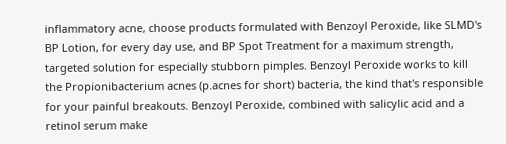inflammatory acne, choose products formulated with Benzoyl Peroxide, like SLMD's BP Lotion, for every day use, and BP Spot Treatment for a maximum strength, targeted solution for especially stubborn pimples. Benzoyl Peroxide works to kill the Propionibacterium acnes (p.acnes for short) bacteria, the kind that's responsible for your painful breakouts. Benzoyl Peroxide, combined with salicylic acid and a retinol serum make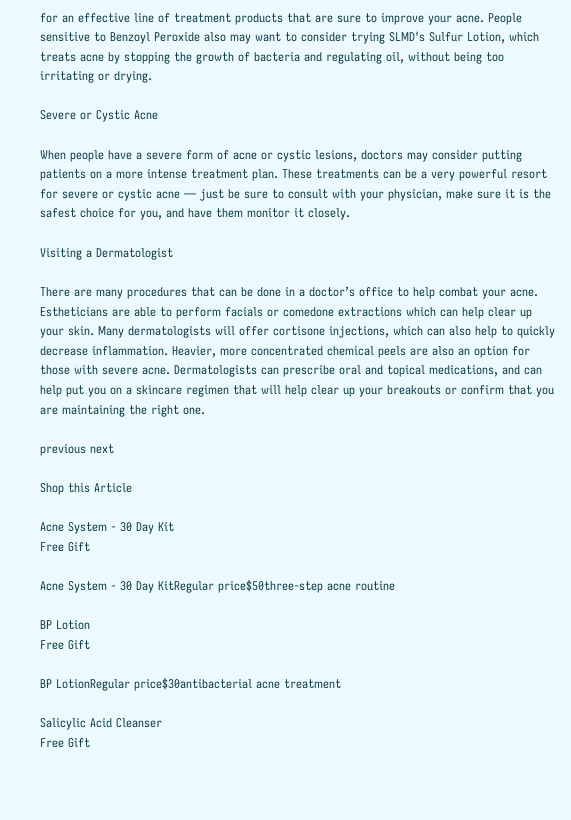for an effective line of treatment products that are sure to improve your acne. People sensitive to Benzoyl Peroxide also may want to consider trying SLMD's Sulfur Lotion, which treats acne by stopping the growth of bacteria and regulating oil, without being too irritating or drying.

Severe or Cystic Acne

When people have a severe form of acne or cystic lesions, doctors may consider putting patients on a more intense treatment plan. These treatments can be a very powerful resort for severe or cystic acne — just be sure to consult with your physician, make sure it is the safest choice for you, and have them monitor it closely.

Visiting a Dermatologist

There are many procedures that can be done in a doctor’s office to help combat your acne.  Estheticians are able to perform facials or comedone extractions which can help clear up your skin. Many dermatologists will offer cortisone injections, which can also help to quickly decrease inflammation. Heavier, more concentrated chemical peels are also an option for those with severe acne. Dermatologists can prescribe oral and topical medications, and can help put you on a skincare regimen that will help clear up your breakouts or confirm that you are maintaining the right one.

previous next

Shop this Article

Acne System - 30 Day Kit
Free Gift

Acne System - 30 Day KitRegular price$50three-step acne routine

BP Lotion
Free Gift

BP LotionRegular price$30antibacterial acne treatment

Salicylic Acid Cleanser
Free Gift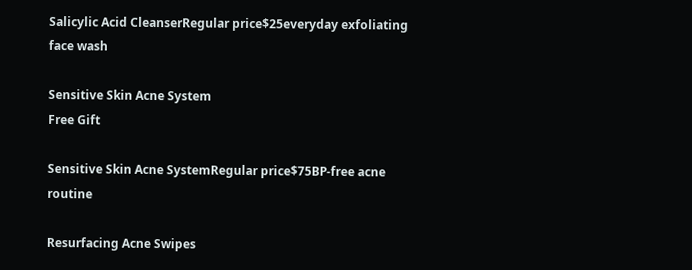Salicylic Acid CleanserRegular price$25everyday exfoliating face wash

Sensitive Skin Acne System
Free Gift

Sensitive Skin Acne SystemRegular price$75BP-free acne routine

Resurfacing Acne Swipes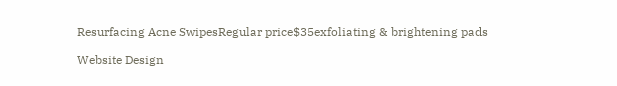Resurfacing Acne SwipesRegular price$35exfoliating & brightening pads

Website Design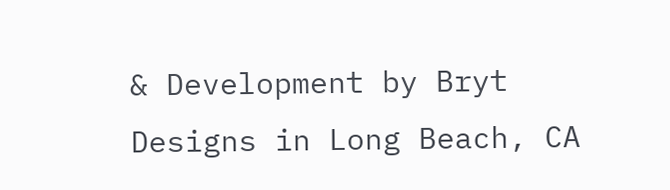& Development by Bryt Designs in Long Beach, CA